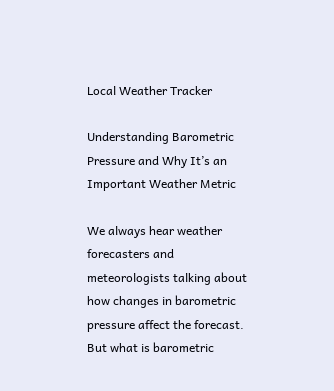Local Weather Tracker

Understanding Barometric Pressure and Why It’s an Important Weather Metric

We always hear weather forecasters and meteorologists talking about how changes in barometric pressure affect the forecast. But what is barometric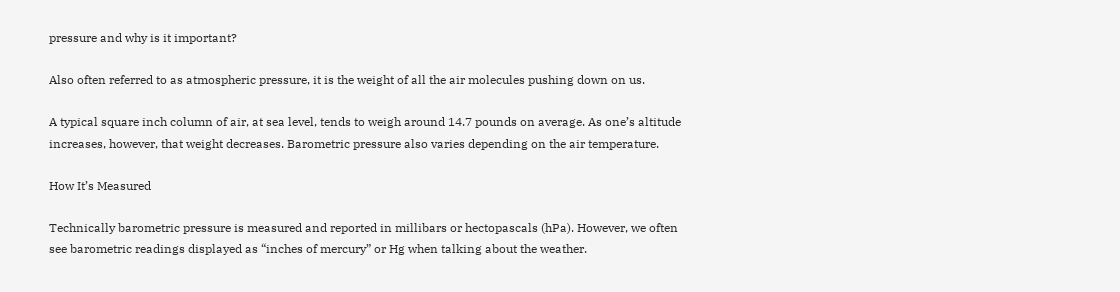pressure and why is it important?

Also often referred to as atmospheric pressure, it is the weight of all the air molecules pushing down on us.

A typical square inch column of air, at sea level, tends to weigh around 14.7 pounds on average. As one’s altitude increases, however, that weight decreases. Barometric pressure also varies depending on the air temperature.

How It’s Measured

Technically barometric pressure is measured and reported in millibars or hectopascals (hPa). However, we often see barometric readings displayed as “inches of mercury” or Hg when talking about the weather.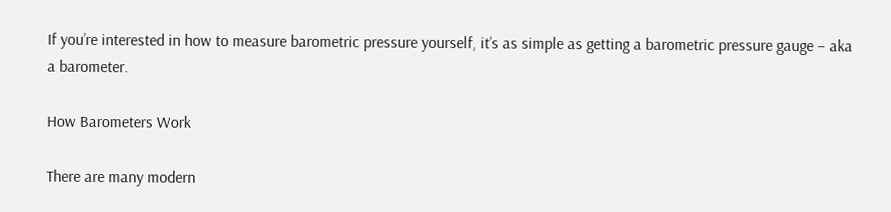If you’re interested in how to measure barometric pressure yourself, it’s as simple as getting a barometric pressure gauge – aka a barometer.

How Barometers Work

There are many modern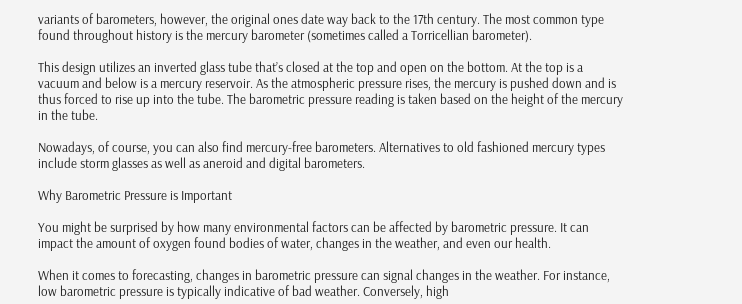variants of barometers, however, the original ones date way back to the 17th century. The most common type found throughout history is the mercury barometer (sometimes called a Torricellian barometer).

This design utilizes an inverted glass tube that’s closed at the top and open on the bottom. At the top is a vacuum and below is a mercury reservoir. As the atmospheric pressure rises, the mercury is pushed down and is thus forced to rise up into the tube. The barometric pressure reading is taken based on the height of the mercury in the tube.

Nowadays, of course, you can also find mercury-free barometers. Alternatives to old fashioned mercury types include storm glasses as well as aneroid and digital barometers.

Why Barometric Pressure is Important

You might be surprised by how many environmental factors can be affected by barometric pressure. It can impact the amount of oxygen found bodies of water, changes in the weather, and even our health.

When it comes to forecasting, changes in barometric pressure can signal changes in the weather. For instance, low barometric pressure is typically indicative of bad weather. Conversely, high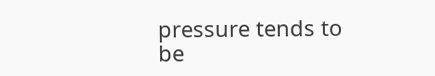pressure tends to be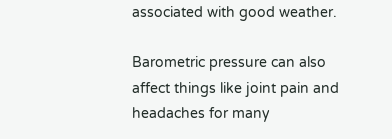associated with good weather.

Barometric pressure can also affect things like joint pain and headaches for many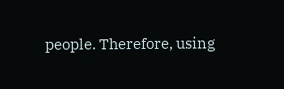people. Therefore, using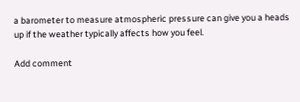a barometer to measure atmospheric pressure can give you a heads up if the weather typically affects how you feel.

Add comment